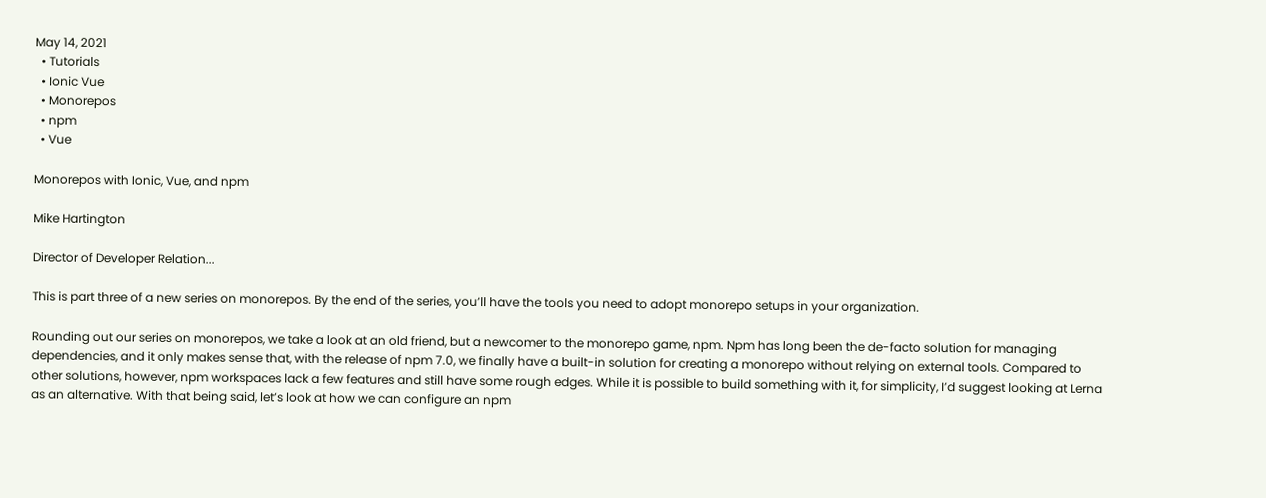May 14, 2021
  • Tutorials
  • Ionic Vue
  • Monorepos
  • npm
  • Vue

Monorepos with Ionic, Vue, and npm

Mike Hartington

Director of Developer Relation...

This is part three of a new series on monorepos. By the end of the series, you’ll have the tools you need to adopt monorepo setups in your organization.

Rounding out our series on monorepos, we take a look at an old friend, but a newcomer to the monorepo game, npm. Npm has long been the de-facto solution for managing dependencies, and it only makes sense that, with the release of npm 7.0, we finally have a built-in solution for creating a monorepo without relying on external tools. Compared to other solutions, however, npm workspaces lack a few features and still have some rough edges. While it is possible to build something with it, for simplicity, I’d suggest looking at Lerna as an alternative. With that being said, let’s look at how we can configure an npm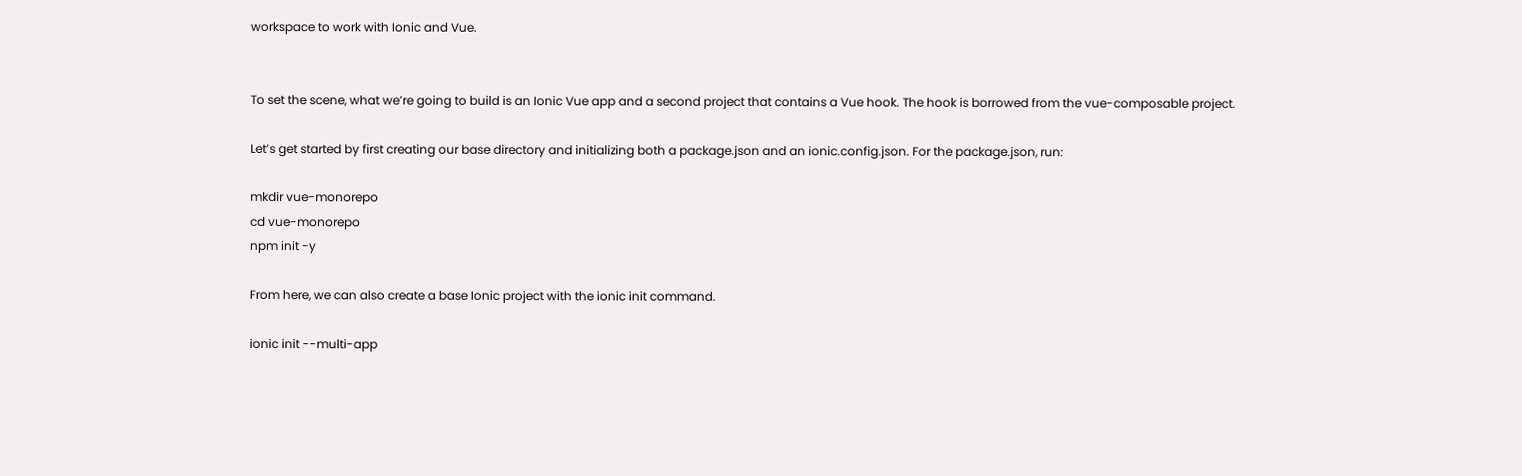workspace to work with Ionic and Vue.


To set the scene, what we’re going to build is an Ionic Vue app and a second project that contains a Vue hook. The hook is borrowed from the vue-composable project.

Let’s get started by first creating our base directory and initializing both a package.json and an ionic.config.json. For the package.json, run:

mkdir vue-monorepo
cd vue-monorepo
npm init -y

From here, we can also create a base Ionic project with the ionic init command.

ionic init --multi-app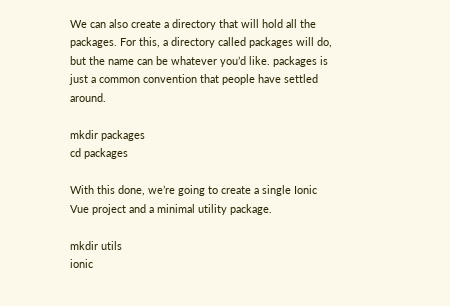We can also create a directory that will hold all the packages. For this, a directory called packages will do, but the name can be whatever you’d like. packages is just a common convention that people have settled around.

mkdir packages
cd packages

With this done, we’re going to create a single Ionic Vue project and a minimal utility package.

mkdir utils
ionic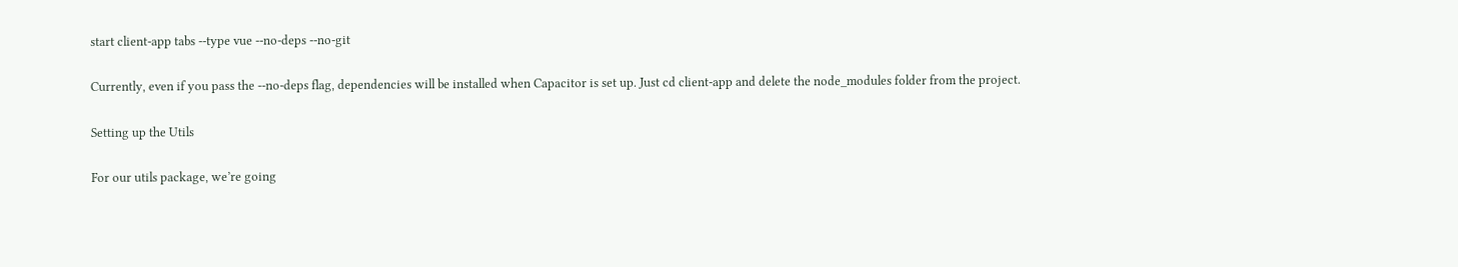start client-app tabs --type vue --no-deps --no-git

Currently, even if you pass the --no-deps flag, dependencies will be installed when Capacitor is set up. Just cd client-app and delete the node_modules folder from the project.

Setting up the Utils

For our utils package, we’re going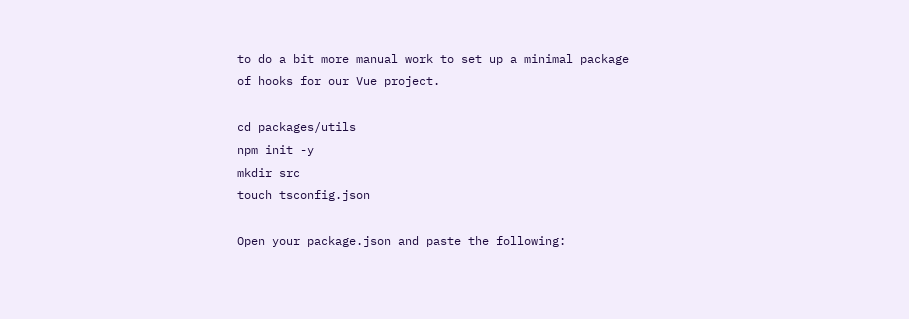to do a bit more manual work to set up a minimal package of hooks for our Vue project.

cd packages/utils
npm init -y
mkdir src
touch tsconfig.json

Open your package.json and paste the following: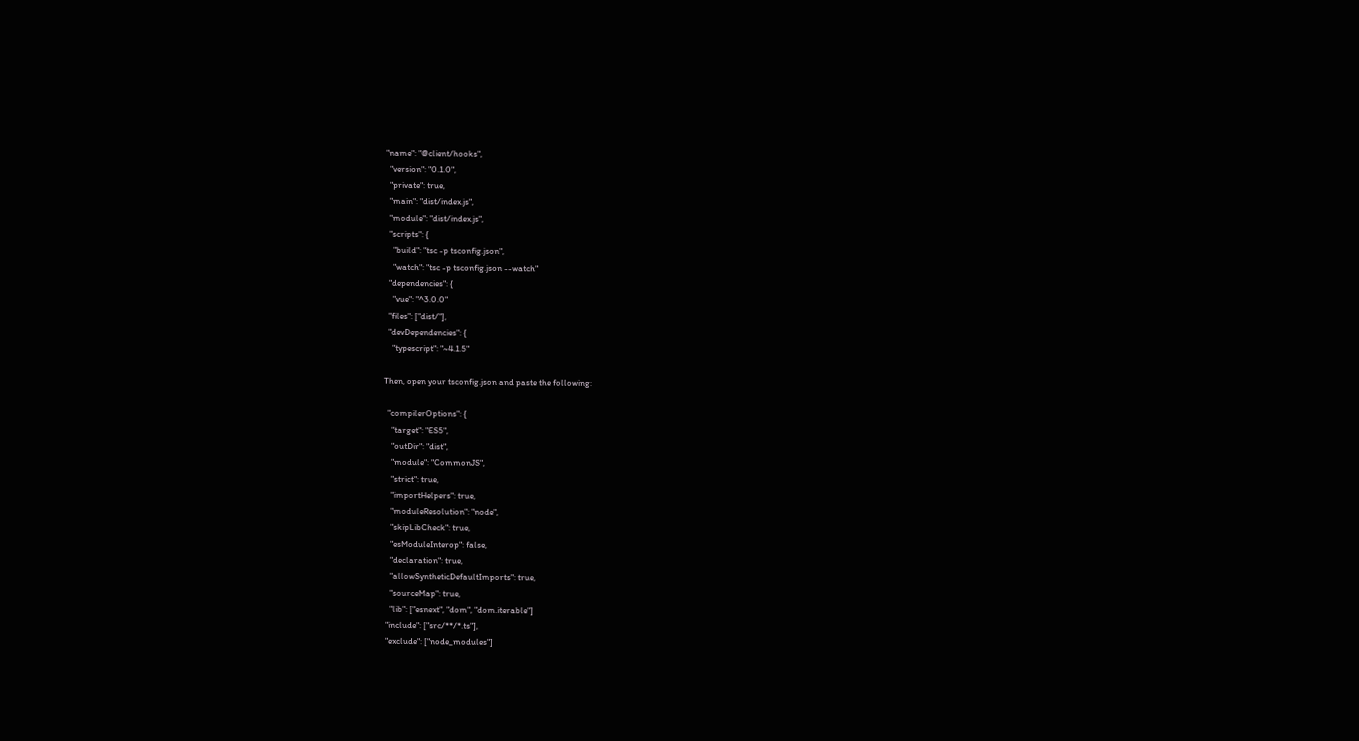"name": "@client/hooks",
  "version": "0.1.0",
  "private": true,
  "main": "dist/index.js",
  "module": "dist/index.js",
  "scripts": {
    "build": "tsc -p tsconfig.json",
    "watch": "tsc -p tsconfig.json --watch"
  "dependencies": {
    "vue": "^3.0.0"
  "files": ["dist/"],
  "devDependencies": {
    "typescript": "~4.1.5"

Then, open your tsconfig.json and paste the following:

  "compilerOptions": {
    "target": "ES5",
    "outDir": "dist",
    "module": "CommonJS",
    "strict": true,
    "importHelpers": true,
    "moduleResolution": "node",
    "skipLibCheck": true,
    "esModuleInterop": false,
    "declaration": true,
    "allowSyntheticDefaultImports": true,
    "sourceMap": true,
    "lib": ["esnext", "dom", "dom.iterable"]
  "include": ["src/**/*.ts"],
  "exclude": ["node_modules"]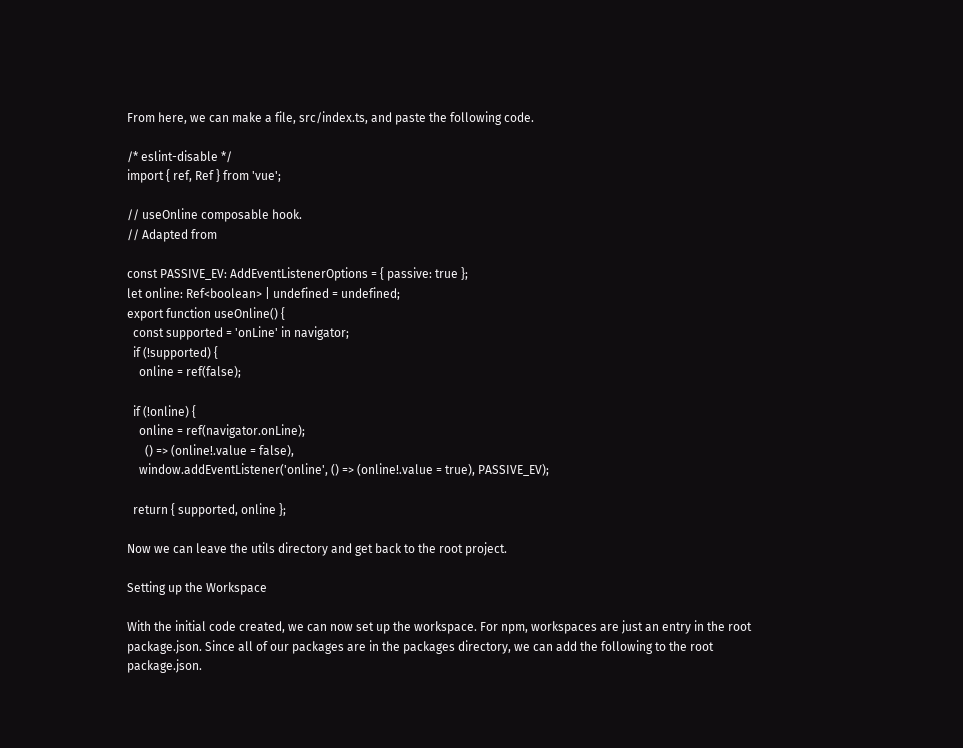From here, we can make a file, src/index.ts, and paste the following code.

/* eslint-disable */
import { ref, Ref } from 'vue';

// useOnline composable hook.
// Adapted from

const PASSIVE_EV: AddEventListenerOptions = { passive: true };
let online: Ref<boolean> | undefined = undefined;
export function useOnline() {
  const supported = 'onLine' in navigator;
  if (!supported) {
    online = ref(false);

  if (!online) {
    online = ref(navigator.onLine);
      () => (online!.value = false),
    window.addEventListener('online', () => (online!.value = true), PASSIVE_EV);

  return { supported, online };

Now we can leave the utils directory and get back to the root project.

Setting up the Workspace

With the initial code created, we can now set up the workspace. For npm, workspaces are just an entry in the root package.json. Since all of our packages are in the packages directory, we can add the following to the root package.json.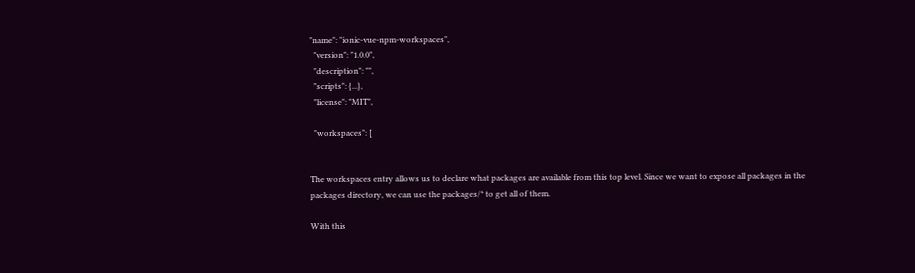"name": "ionic-vue-npm-workspaces",
  "version": "1.0.0",
  "description": "",
  "scripts": {...},
  "license": "MIT",

  "workspaces": [


The workspaces entry allows us to declare what packages are available from this top level. Since we want to expose all packages in the packages directory, we can use the packages/* to get all of them.

With this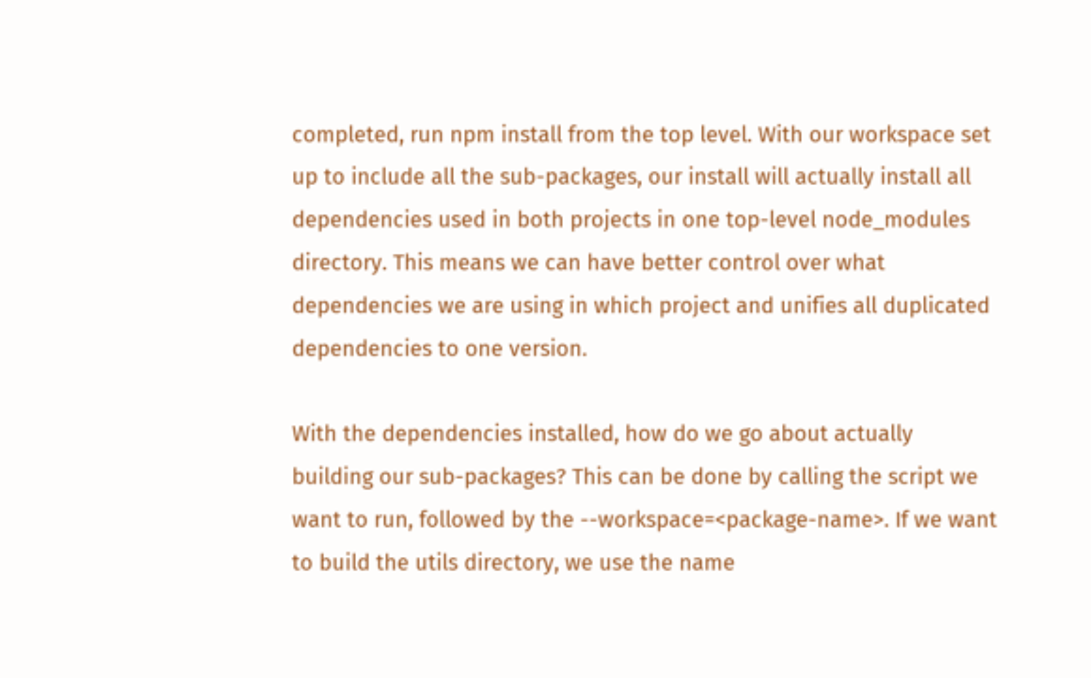completed, run npm install from the top level. With our workspace set up to include all the sub-packages, our install will actually install all dependencies used in both projects in one top-level node_modules directory. This means we can have better control over what dependencies we are using in which project and unifies all duplicated dependencies to one version.

With the dependencies installed, how do we go about actually building our sub-packages? This can be done by calling the script we want to run, followed by the --workspace=<package-name>. If we want to build the utils directory, we use the name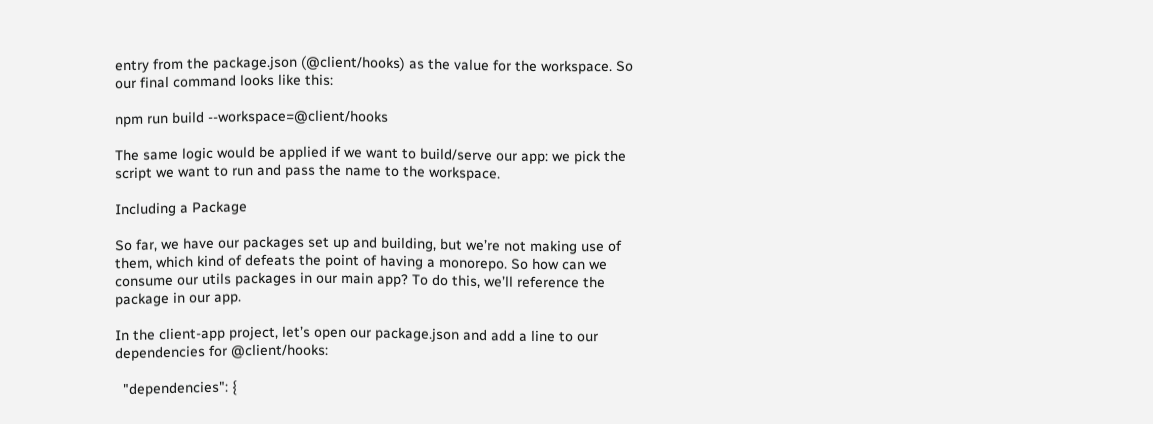entry from the package.json (@client/hooks) as the value for the workspace. So our final command looks like this:

npm run build --workspace=@client/hooks

The same logic would be applied if we want to build/serve our app: we pick the script we want to run and pass the name to the workspace.

Including a Package

So far, we have our packages set up and building, but we’re not making use of them, which kind of defeats the point of having a monorepo. So how can we consume our utils packages in our main app? To do this, we’ll reference the package in our app.

In the client-app project, let’s open our package.json and add a line to our dependencies for @client/hooks:

  "dependencies": {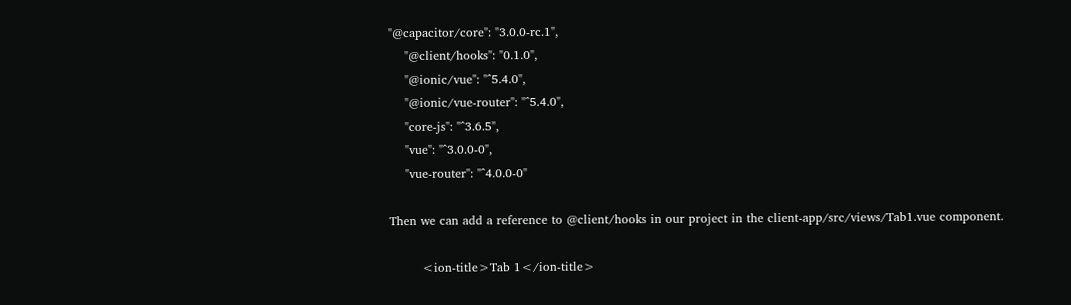"@capacitor/core": "3.0.0-rc.1",
    "@client/hooks": "0.1.0",
    "@ionic/vue": "^5.4.0",
    "@ionic/vue-router": "^5.4.0",
    "core-js": "^3.6.5",
    "vue": "^3.0.0-0",
    "vue-router": "^4.0.0-0"

Then we can add a reference to @client/hooks in our project in the client-app/src/views/Tab1.vue component.

        <ion-title>Tab 1</ion-title>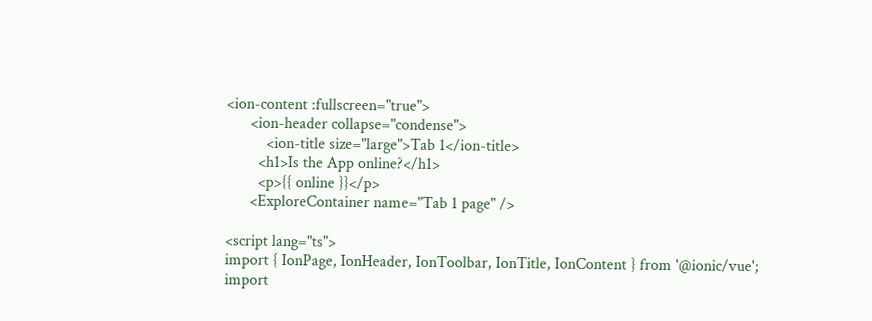<ion-content :fullscreen="true">
      <ion-header collapse="condense">
          <ion-title size="large">Tab 1</ion-title>
        <h1>Is the App online?</h1>
        <p>{{ online }}</p>
      <ExploreContainer name="Tab 1 page" />

<script lang="ts">
import { IonPage, IonHeader, IonToolbar, IonTitle, IonContent } from '@ionic/vue';
import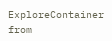ExploreContainer from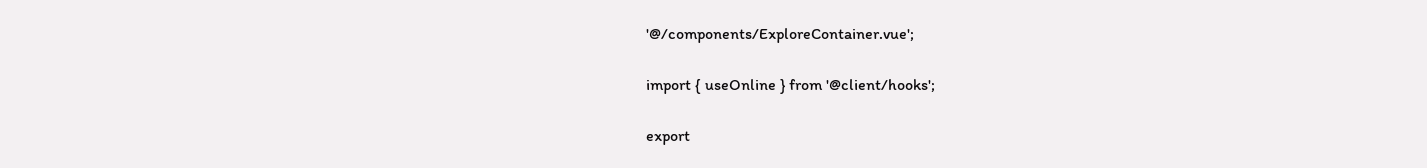'@/components/ExploreContainer.vue';

import { useOnline } from '@client/hooks';

export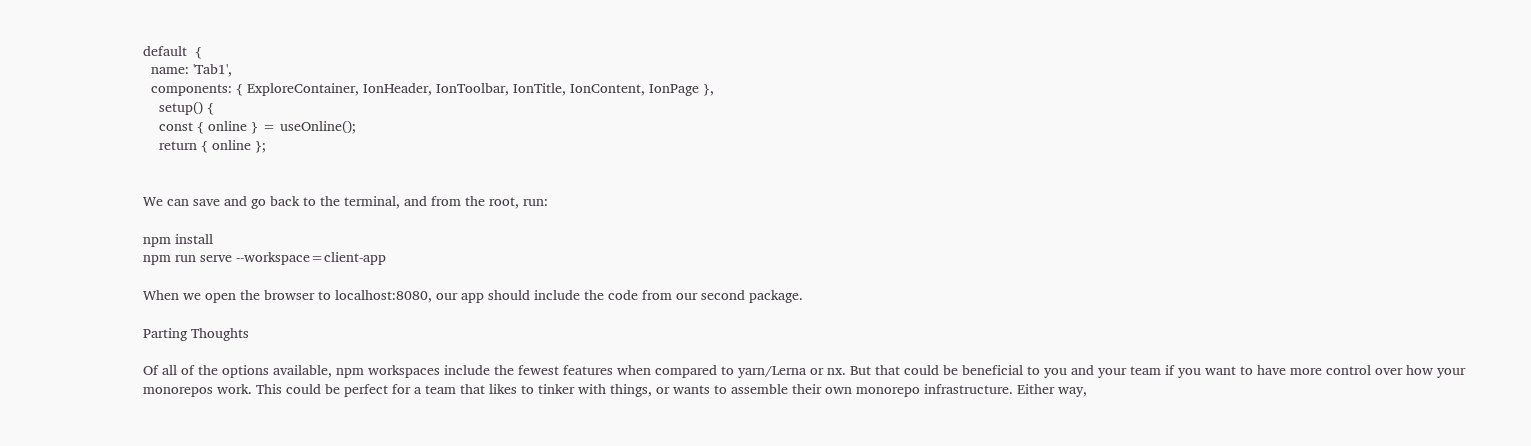default  {
  name: 'Tab1',
  components: { ExploreContainer, IonHeader, IonToolbar, IonTitle, IonContent, IonPage },
    setup() {
    const { online } = useOnline();
    return { online };


We can save and go back to the terminal, and from the root, run:

npm install
npm run serve --workspace=client-app

When we open the browser to localhost:8080, our app should include the code from our second package.

Parting Thoughts

Of all of the options available, npm workspaces include the fewest features when compared to yarn/Lerna or nx. But that could be beneficial to you and your team if you want to have more control over how your monorepos work. This could be perfect for a team that likes to tinker with things, or wants to assemble their own monorepo infrastructure. Either way,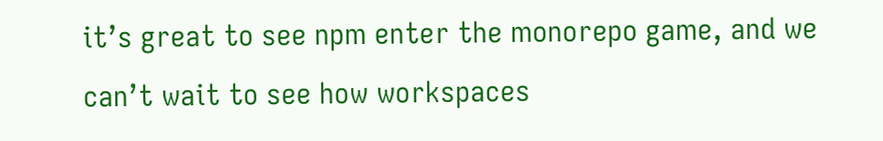it’s great to see npm enter the monorepo game, and we can’t wait to see how workspaces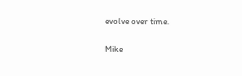evolve over time.

Mike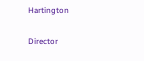Hartington

Director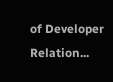of Developer Relation...